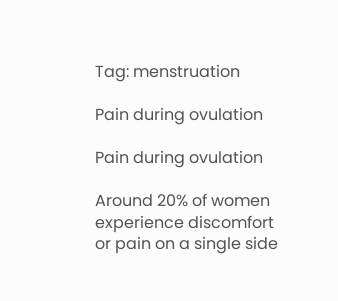Tag: menstruation

Pain during ovulation

Pain during ovulation

Around 20% of women experience discomfort or pain on a single side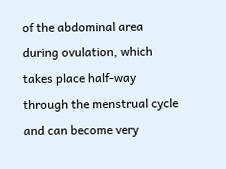of the abdominal area during ovulation, which takes place half-way through the menstrual cycle and can become very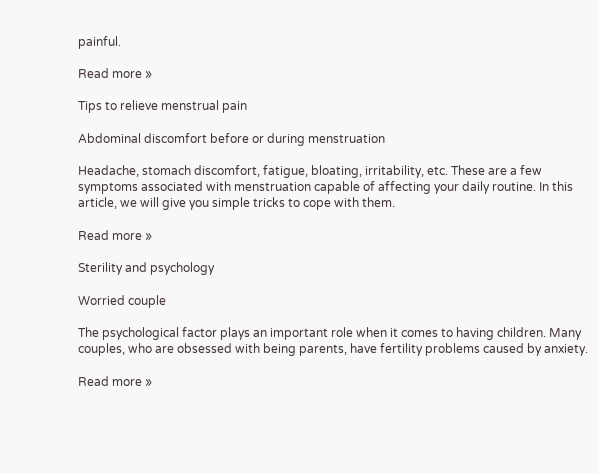painful.

Read more »

Tips to relieve menstrual pain

Abdominal discomfort before or during menstruation

Headache, stomach discomfort, fatigue, bloating, irritability, etc. These are a few symptoms associated with menstruation capable of affecting your daily routine. In this article, we will give you simple tricks to cope with them.

Read more »

Sterility and psychology

Worried couple

The psychological factor plays an important role when it comes to having children. Many couples, who are obsessed with being parents, have fertility problems caused by anxiety.

Read more »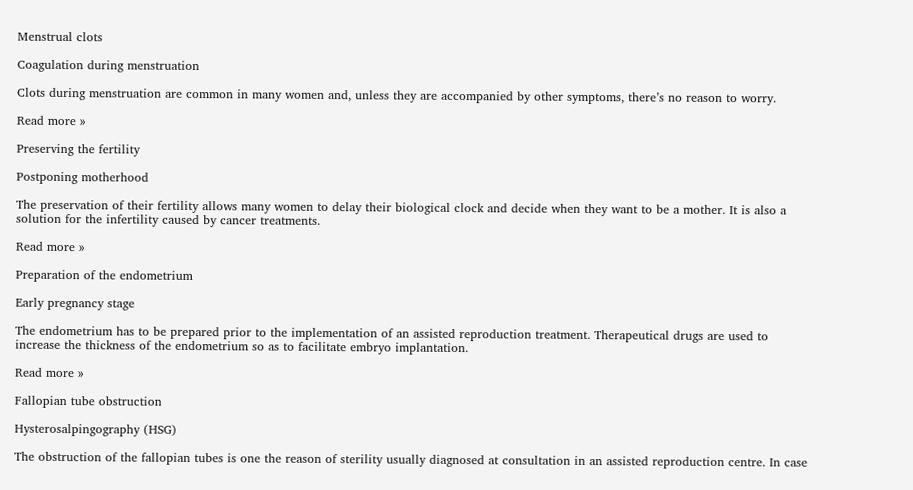Menstrual clots

Coagulation during menstruation

Clots during menstruation are common in many women and, unless they are accompanied by other symptoms, there’s no reason to worry.

Read more »

Preserving the fertility

Postponing motherhood

The preservation of their fertility allows many women to delay their biological clock and decide when they want to be a mother. It is also a solution for the infertility caused by cancer treatments.

Read more »

Preparation of the endometrium

Early pregnancy stage

The endometrium has to be prepared prior to the implementation of an assisted reproduction treatment. Therapeutical drugs are used to increase the thickness of the endometrium so as to facilitate embryo implantation.

Read more »

Fallopian tube obstruction

Hysterosalpingography (HSG)

The obstruction of the fallopian tubes is one the reason of sterility usually diagnosed at consultation in an assisted reproduction centre. In case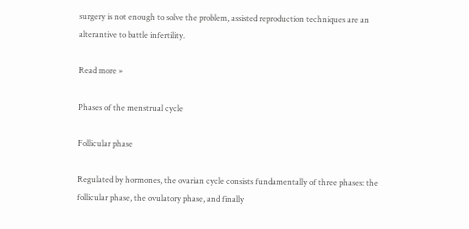surgery is not enough to solve the problem, assisted reproduction techniques are an alterantive to battle infertility.

Read more »

Phases of the menstrual cycle

Follicular phase

Regulated by hormones, the ovarian cycle consists fundamentally of three phases: the follicular phase, the ovulatory phase, and finally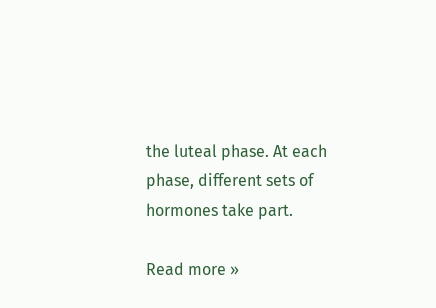the luteal phase. At each phase, different sets of hormones take part.

Read more »